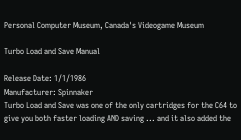Personal Computer Museum, Canada's Videogame Museum

Turbo Load and Save Manual

Release Date: 1/1/1986
Manufacturer: Spinnaker
Turbo Load and Save was one of the only cartridges for the C64 to give you both faster loading AND saving ... and it also added the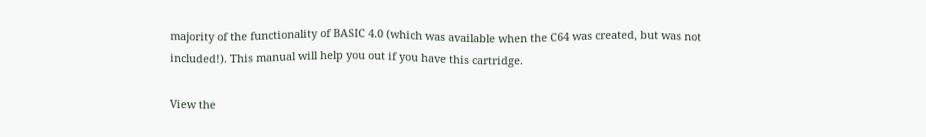majority of the functionality of BASIC 4.0 (which was available when the C64 was created, but was not included!). This manual will help you out if you have this cartridge.

View the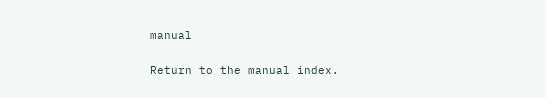manual

Return to the manual index.